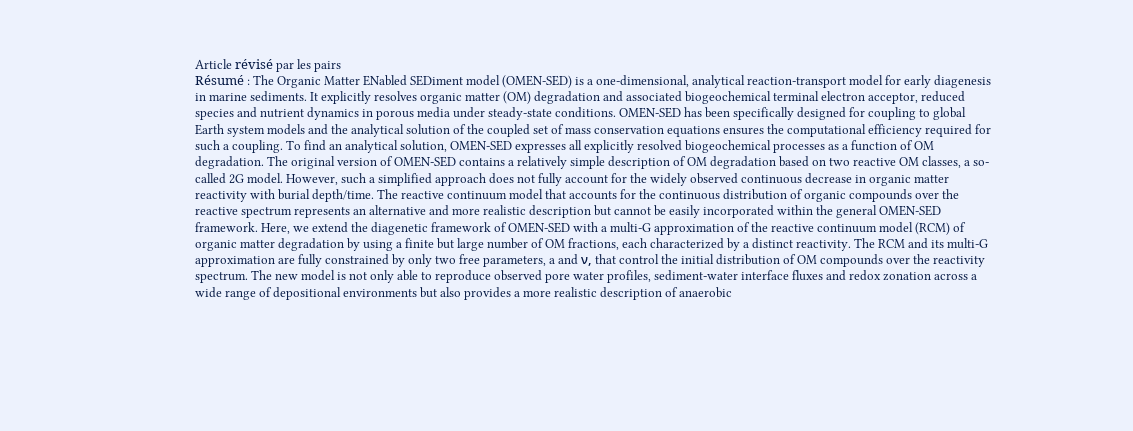Article révisé par les pairs
Résumé : The Organic Matter ENabled SEDiment model (OMEN-SED) is a one-dimensional, analytical reaction-transport model for early diagenesis in marine sediments. It explicitly resolves organic matter (OM) degradation and associated biogeochemical terminal electron acceptor, reduced species and nutrient dynamics in porous media under steady-state conditions. OMEN-SED has been specifically designed for coupling to global Earth system models and the analytical solution of the coupled set of mass conservation equations ensures the computational efficiency required for such a coupling. To find an analytical solution, OMEN-SED expresses all explicitly resolved biogeochemical processes as a function of OM degradation. The original version of OMEN-SED contains a relatively simple description of OM degradation based on two reactive OM classes, a so-called 2G model. However, such a simplified approach does not fully account for the widely observed continuous decrease in organic matter reactivity with burial depth/time. The reactive continuum model that accounts for the continuous distribution of organic compounds over the reactive spectrum represents an alternative and more realistic description but cannot be easily incorporated within the general OMEN-SED framework. Here, we extend the diagenetic framework of OMEN-SED with a multi-G approximation of the reactive continuum model (RCM) of organic matter degradation by using a finite but large number of OM fractions, each characterized by a distinct reactivity. The RCM and its multi-G approximation are fully constrained by only two free parameters, a and ν, that control the initial distribution of OM compounds over the reactivity spectrum. The new model is not only able to reproduce observed pore water profiles, sediment-water interface fluxes and redox zonation across a wide range of depositional environments but also provides a more realistic description of anaerobic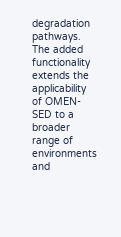degradation pathways. The added functionality extends the applicability of OMEN-SED to a broader range of environments and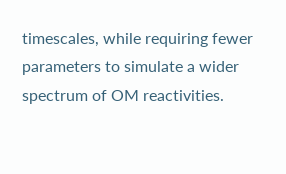timescales, while requiring fewer parameters to simulate a wider spectrum of OM reactivities.